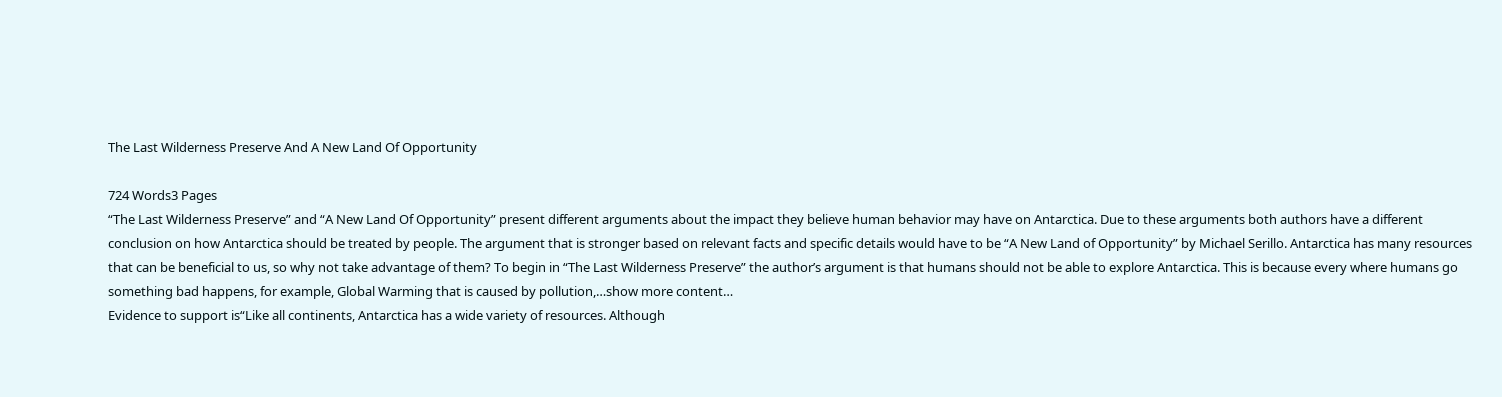The Last Wilderness Preserve And A New Land Of Opportunity

724 Words3 Pages
“The Last Wilderness Preserve” and “A New Land Of Opportunity” present different arguments about the impact they believe human behavior may have on Antarctica. Due to these arguments both authors have a different conclusion on how Antarctica should be treated by people. The argument that is stronger based on relevant facts and specific details would have to be “A New Land of Opportunity” by Michael Serillo. Antarctica has many resources that can be beneficial to us, so why not take advantage of them? To begin in “The Last Wilderness Preserve” the author’s argument is that humans should not be able to explore Antarctica. This is because every where humans go something bad happens, for example, Global Warming that is caused by pollution,…show more content…
Evidence to support is“Like all continents, Antarctica has a wide variety of resources. Although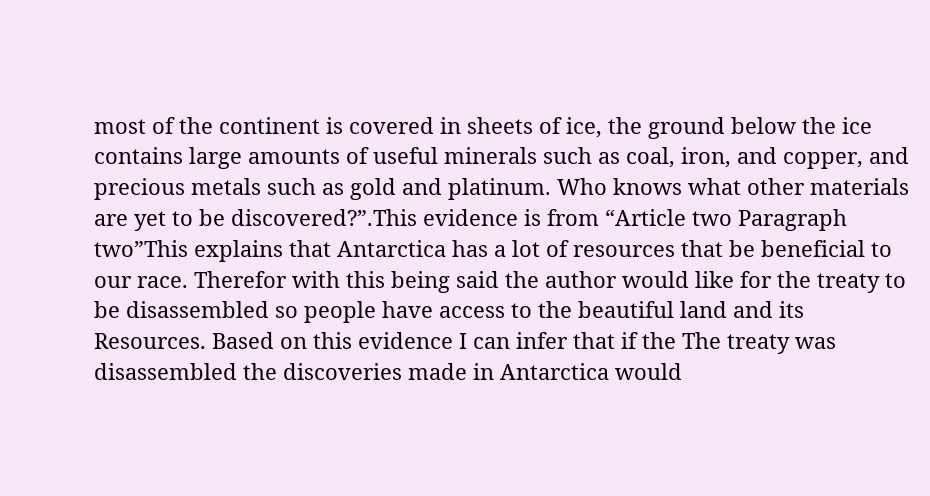most of the continent is covered in sheets of ice, the ground below the ice contains large amounts of useful minerals such as coal, iron, and copper, and precious metals such as gold and platinum. Who knows what other materials are yet to be discovered?”.This evidence is from “Article two Paragraph two”This explains that Antarctica has a lot of resources that be beneficial to our race. Therefor with this being said the author would like for the treaty to be disassembled so people have access to the beautiful land and its Resources. Based on this evidence I can infer that if the The treaty was disassembled the discoveries made in Antarctica would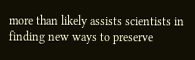more than likely assists scientists in finding new ways to preserve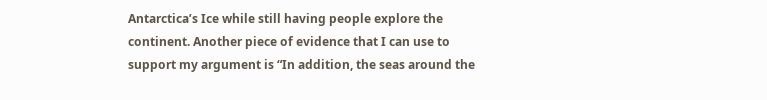Antarctica’s Ice while still having people explore the continent. Another piece of evidence that I can use to support my argument is “In addition, the seas around the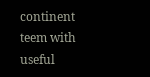continent teem with useful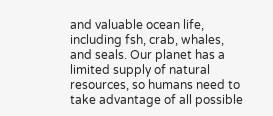and valuable ocean life, including fsh, crab, whales, and seals. Our planet has a limited supply of natural resources, so humans need to take advantage of all possible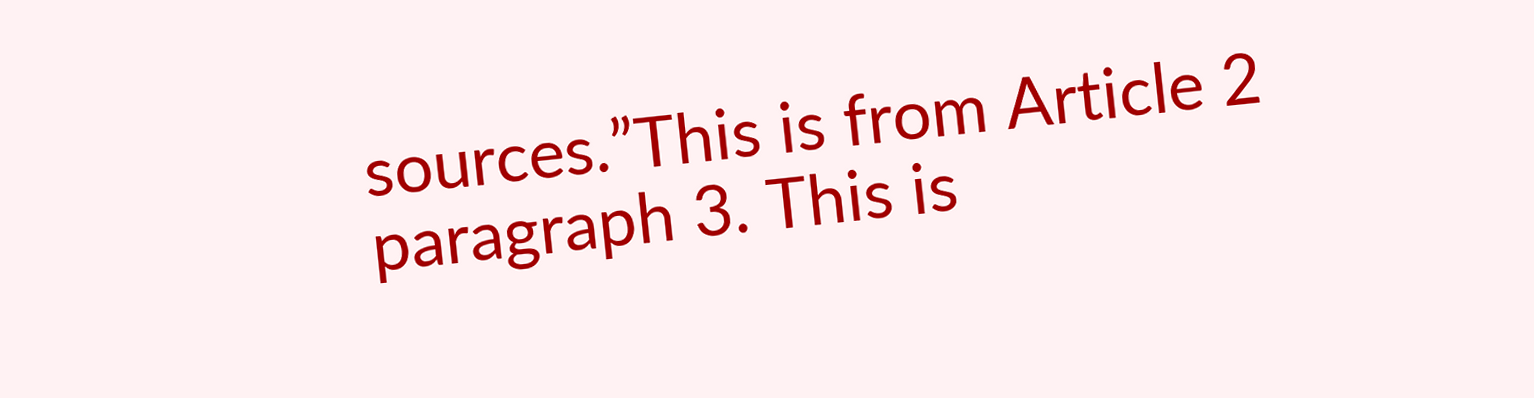sources.”This is from Article 2 paragraph 3. This is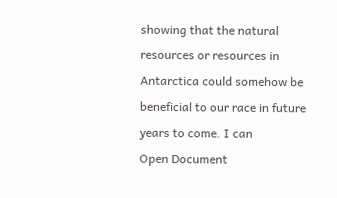showing that the natural resources or resources in Antarctica could somehow be beneficial to our race in future years to come. I can
Open Document